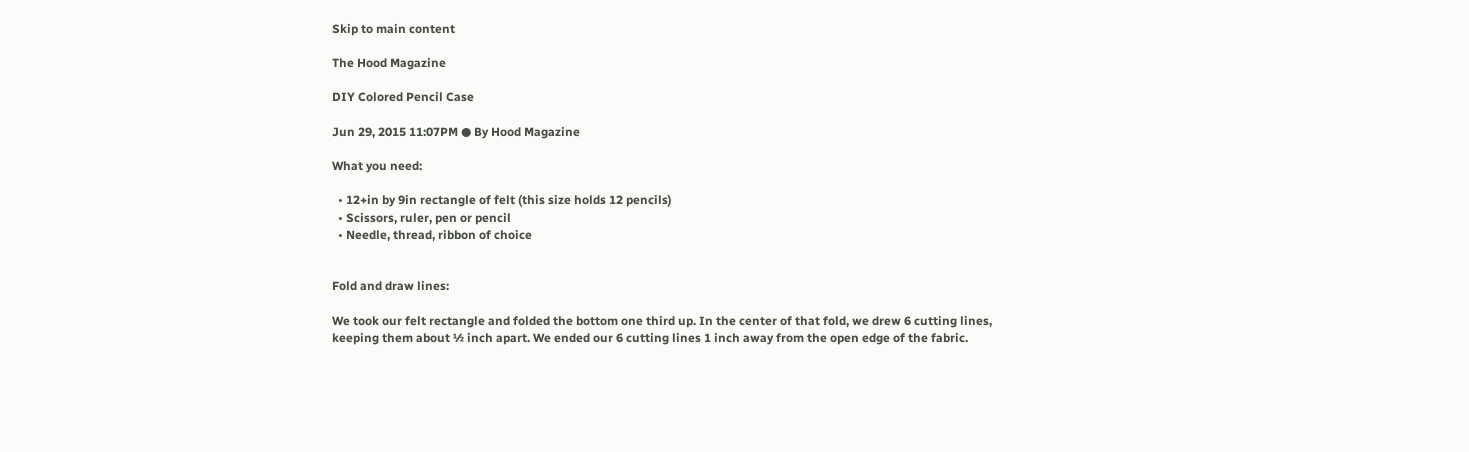Skip to main content

The Hood Magazine

DIY Colored Pencil Case

Jun 29, 2015 11:07PM ● By Hood Magazine

What you need:

  • 12+in by 9in rectangle of felt (this size holds 12 pencils)
  • Scissors, ruler, pen or pencil
  • Needle, thread, ribbon of choice


Fold and draw lines:

We took our felt rectangle and folded the bottom one third up. In the center of that fold, we drew 6 cutting lines, keeping them about ½ inch apart. We ended our 6 cutting lines 1 inch away from the open edge of the fabric.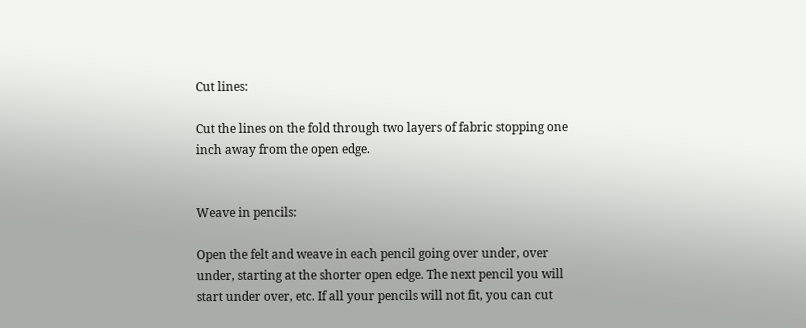Cut lines:

Cut the lines on the fold through two layers of fabric stopping one inch away from the open edge.


Weave in pencils:

Open the felt and weave in each pencil going over under, over under, starting at the shorter open edge. The next pencil you will start under over, etc. If all your pencils will not fit, you can cut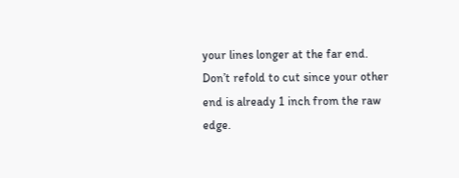your lines longer at the far end. Don’t refold to cut since your other end is already 1 inch from the raw edge.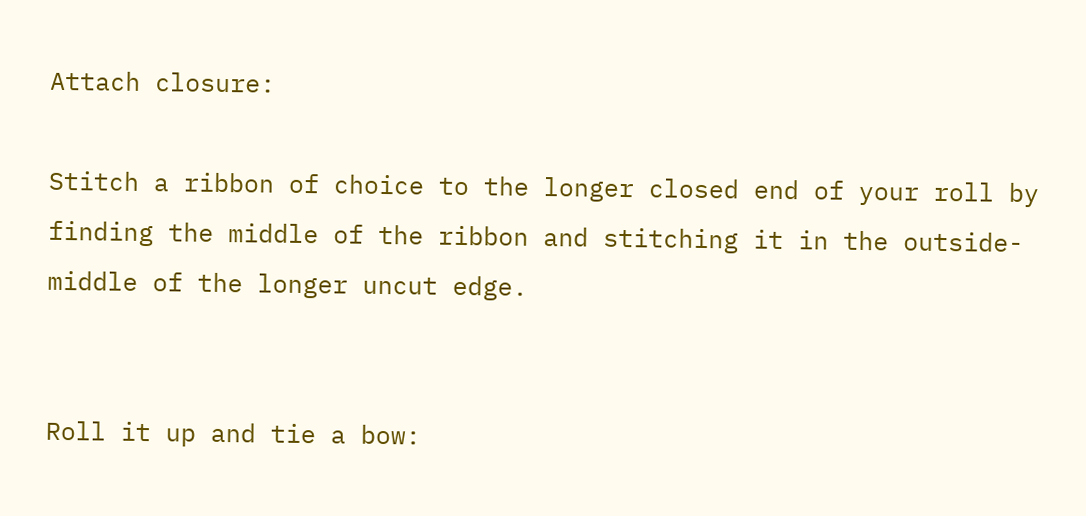Attach closure:

Stitch a ribbon of choice to the longer closed end of your roll by finding the middle of the ribbon and stitching it in the outside-middle of the longer uncut edge.


Roll it up and tie a bow: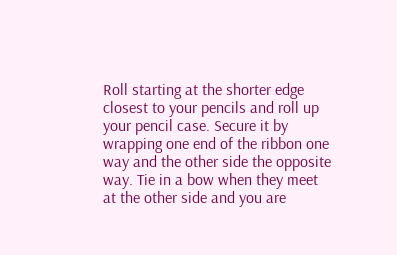Roll starting at the shorter edge closest to your pencils and roll up your pencil case. Secure it by wrapping one end of the ribbon one way and the other side the opposite way. Tie in a bow when they meet at the other side and you are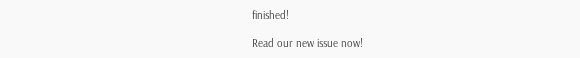finished!

Read our new issue now!